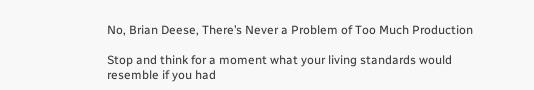No, Brian Deese, There’s Never a Problem of Too Much Production

Stop and think for a moment what your living standards would resemble if you had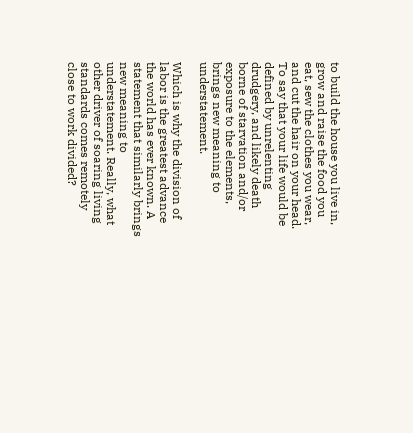to build the house you live in, grow and raise the food you eat, sew the clothes you wear, and cut the hair on your head. To say that your life would be defined by unrelenting drudgery, and likely death borne of starvation and/or exposure to the elements, brings new meaning to understatement.

Which is why the division of labor is the greatest advance the world has ever known. A statement that similarly brings new meaning to understatement. Really, what other driver of soaring living standards comes remotely close to work divided?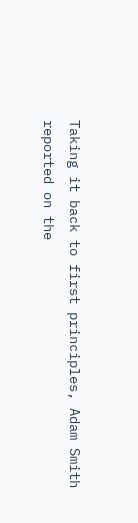Taking it back to first principles, Adam Smith reported on the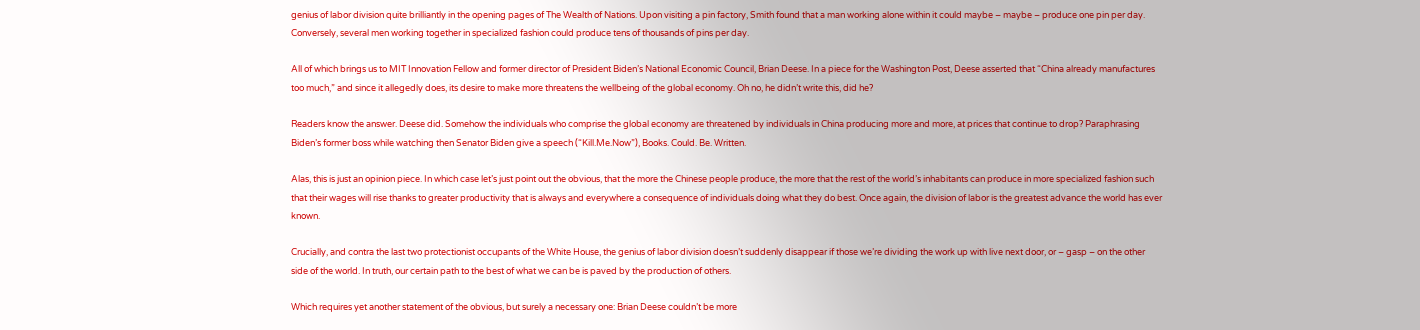genius of labor division quite brilliantly in the opening pages of The Wealth of Nations. Upon visiting a pin factory, Smith found that a man working alone within it could maybe – maybe – produce one pin per day. Conversely, several men working together in specialized fashion could produce tens of thousands of pins per day.

All of which brings us to MIT Innovation Fellow and former director of President Biden’s National Economic Council, Brian Deese. In a piece for the Washington Post, Deese asserted that “China already manufactures too much,” and since it allegedly does, its desire to make more threatens the wellbeing of the global economy. Oh no, he didn’t write this, did he?

Readers know the answer. Deese did. Somehow the individuals who comprise the global economy are threatened by individuals in China producing more and more, at prices that continue to drop? Paraphrasing Biden’s former boss while watching then Senator Biden give a speech (“Kill.Me.Now”), Books. Could. Be. Written.

Alas, this is just an opinion piece. In which case let’s just point out the obvious, that the more the Chinese people produce, the more that the rest of the world’s inhabitants can produce in more specialized fashion such that their wages will rise thanks to greater productivity that is always and everywhere a consequence of individuals doing what they do best. Once again, the division of labor is the greatest advance the world has ever known.

Crucially, and contra the last two protectionist occupants of the White House, the genius of labor division doesn’t suddenly disappear if those we’re dividing the work up with live next door, or – gasp – on the other side of the world. In truth, our certain path to the best of what we can be is paved by the production of others.

Which requires yet another statement of the obvious, but surely a necessary one: Brian Deese couldn’t be more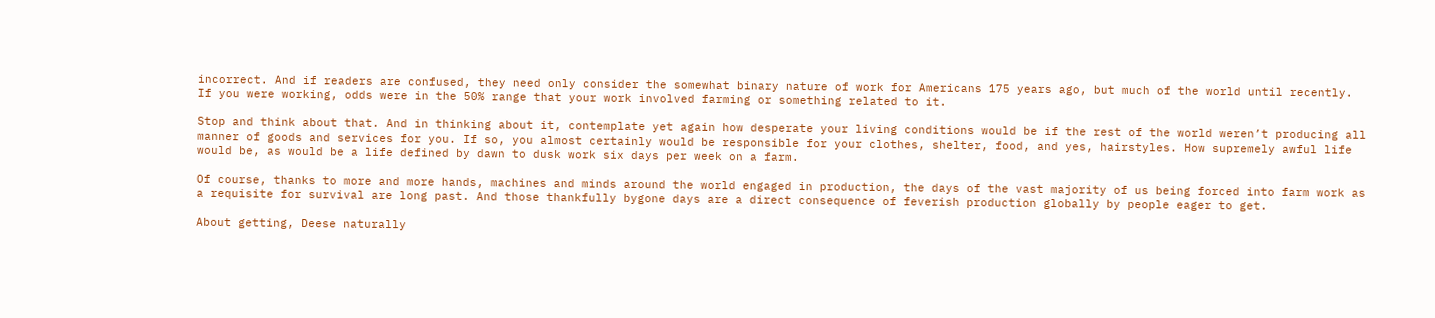incorrect. And if readers are confused, they need only consider the somewhat binary nature of work for Americans 175 years ago, but much of the world until recently. If you were working, odds were in the 50% range that your work involved farming or something related to it.

Stop and think about that. And in thinking about it, contemplate yet again how desperate your living conditions would be if the rest of the world weren’t producing all manner of goods and services for you. If so, you almost certainly would be responsible for your clothes, shelter, food, and yes, hairstyles. How supremely awful life would be, as would be a life defined by dawn to dusk work six days per week on a farm.

Of course, thanks to more and more hands, machines and minds around the world engaged in production, the days of the vast majority of us being forced into farm work as a requisite for survival are long past. And those thankfully bygone days are a direct consequence of feverish production globally by people eager to get.

About getting, Deese naturally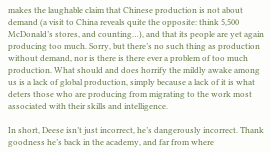makes the laughable claim that Chinese production is not about demand (a visit to China reveals quite the opposite: think 5,500 McDonald’s stores, and counting…), and that its people are yet again producing too much. Sorry, but there’s no such thing as production without demand, nor is there is there ever a problem of too much production. What should and does horrify the mildly awake among us is a lack of global production, simply because a lack of it is what deters those who are producing from migrating to the work most associated with their skills and intelligence.

In short, Deese isn’t just incorrect, he’s dangerously incorrect. Thank goodness he’s back in the academy, and far from where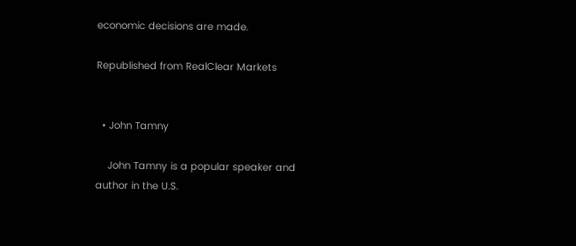economic decisions are made.

Republished from RealClear Markets


  • John Tamny

    John Tamny is a popular speaker and author in the U.S.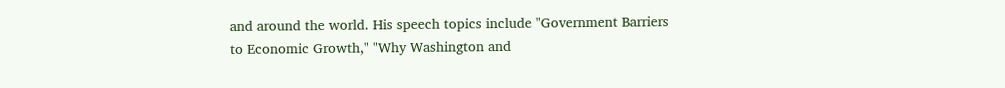and around the world. His speech topics include "Government Barriers to Economic Growth," "Why Washington and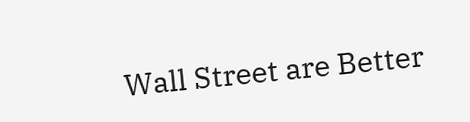Wall Street are Better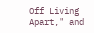Off Living Apart," and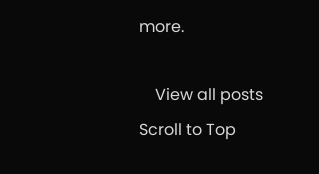more.

    View all posts
Scroll to Top